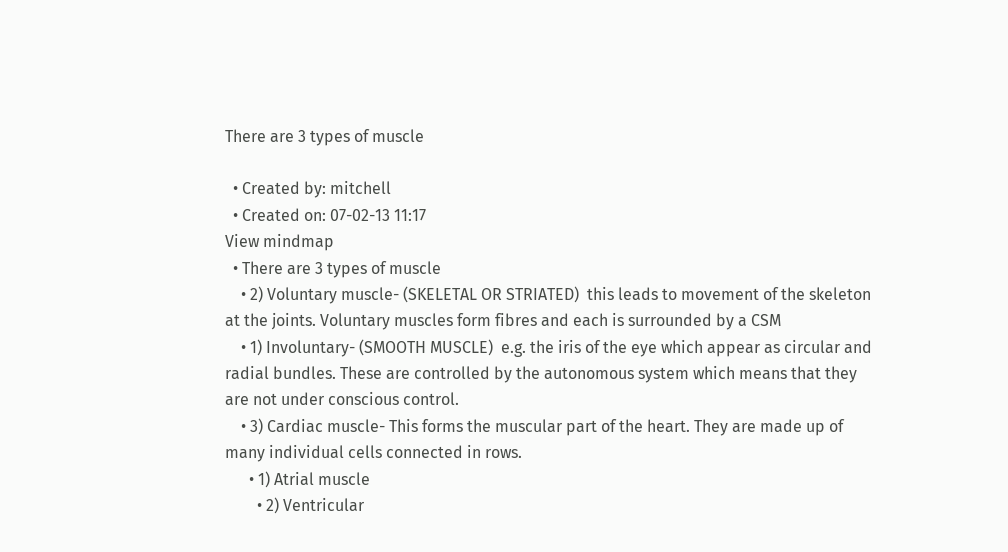There are 3 types of muscle

  • Created by: mitchell
  • Created on: 07-02-13 11:17
View mindmap
  • There are 3 types of muscle
    • 2) Voluntary muscle- (SKELETAL OR STRIATED)  this leads to movement of the skeleton at the joints. Voluntary muscles form fibres and each is surrounded by a CSM
    • 1) Involuntary- (SMOOTH MUSCLE)  e.g. the iris of the eye which appear as circular and radial bundles. These are controlled by the autonomous system which means that they are not under conscious control.
    • 3) Cardiac muscle- This forms the muscular part of the heart. They are made up of many individual cells connected in rows.
      • 1) Atrial muscle
        • 2) Ventricular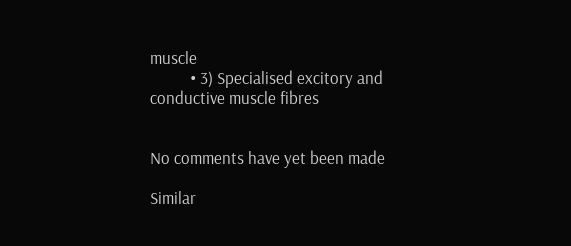muscle
          • 3) Specialised excitory and conductive muscle fibres


No comments have yet been made

Similar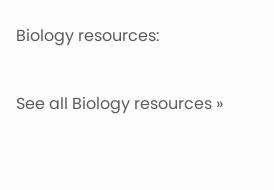Biology resources:

See all Biology resources »